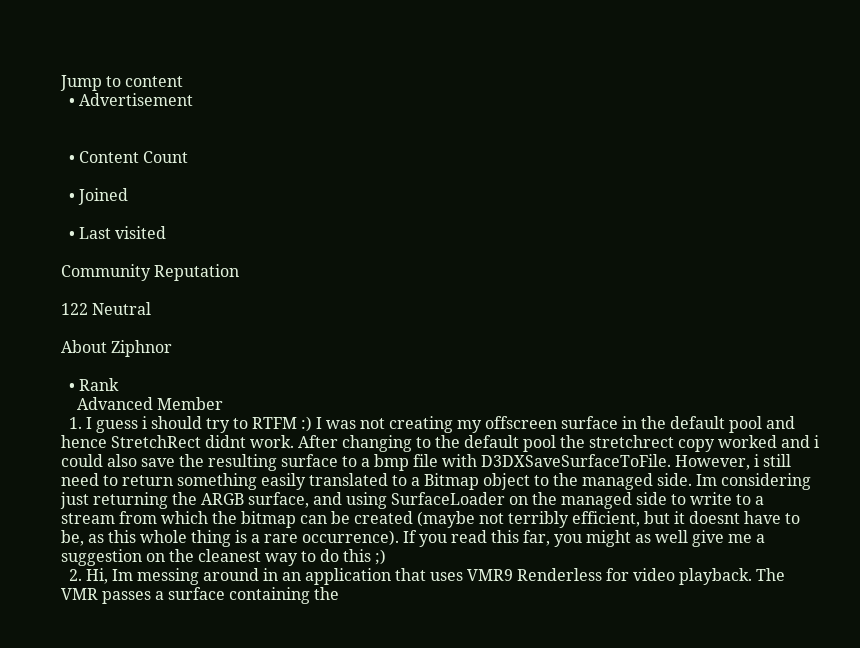Jump to content
  • Advertisement


  • Content Count

  • Joined

  • Last visited

Community Reputation

122 Neutral

About Ziphnor

  • Rank
    Advanced Member
  1. I guess i should try to RTFM :) I was not creating my offscreen surface in the default pool and hence StretchRect didnt work. After changing to the default pool the stretchrect copy worked and i could also save the resulting surface to a bmp file with D3DXSaveSurfaceToFile. However, i still need to return something easily translated to a Bitmap object to the managed side. Im considering just returning the ARGB surface, and using SurfaceLoader on the managed side to write to a stream from which the bitmap can be created (maybe not terribly efficient, but it doesnt have to be, as this whole thing is a rare occurrence). If you read this far, you might as well give me a suggestion on the cleanest way to do this ;)
  2. Hi, Im messing around in an application that uses VMR9 Renderless for video playback. The VMR passes a surface containing the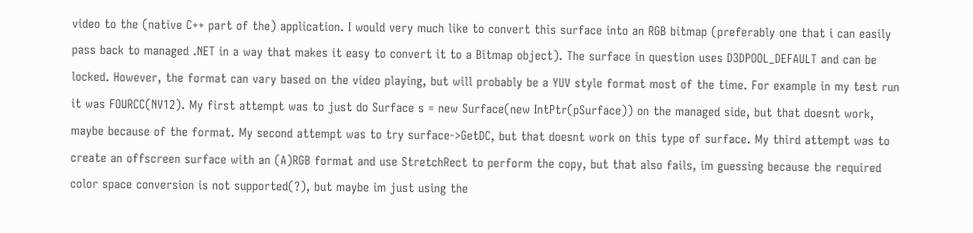video to the (native C++ part of the) application. I would very much like to convert this surface into an RGB bitmap (preferably one that i can easily pass back to managed .NET in a way that makes it easy to convert it to a Bitmap object). The surface in question uses D3DPOOL_DEFAULT and can be locked. However, the format can vary based on the video playing, but will probably be a YUV style format most of the time. For example in my test run it was FOURCC(NV12). My first attempt was to just do Surface s = new Surface(new IntPtr(pSurface)) on the managed side, but that doesnt work, maybe because of the format. My second attempt was to try surface->GetDC, but that doesnt work on this type of surface. My third attempt was to create an offscreen surface with an (A)RGB format and use StretchRect to perform the copy, but that also fails, im guessing because the required color space conversion is not supported(?), but maybe im just using the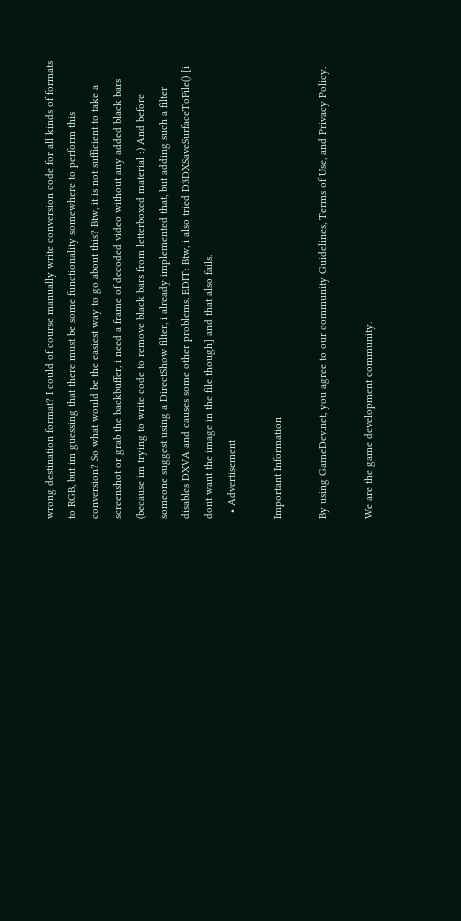wrong destination format? I could of course manually write conversion code for all kinds of formats to RGB, but im guessing that there must be some functionality somewhere to perform this conversion? So what would be the easiest way to go about this? Btw, it is not sufficient to take a screenshot or grab the backbuffer, i need a frame of decoded video without any added black bars (because im trying to write code to remove black bars from letterboxed material :) And before someone suggest using a DirectShow filter, i already implemented that, but adding such a filter disables DXVA and causes some other problems. EDIT: Btw, i also tried D3DXSaveSurfaceToFile() [i dont want the image in the file though] and that also fails.
  • Advertisement

Important Information

By using GameDev.net, you agree to our community Guidelines, Terms of Use, and Privacy Policy.

We are the game development community.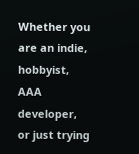Whether you are an indie, hobbyist, AAA developer, or just trying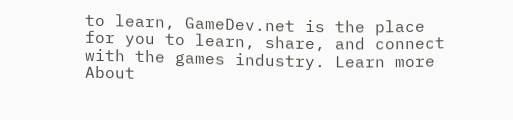to learn, GameDev.net is the place for you to learn, share, and connect with the games industry. Learn more About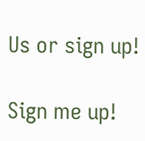Us or sign up!

Sign me up!